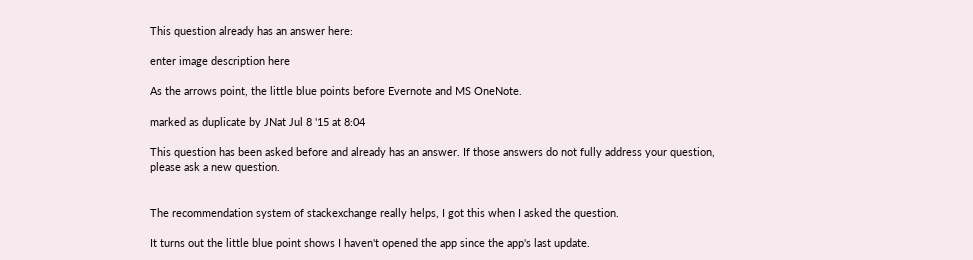This question already has an answer here:

enter image description here

As the arrows point, the little blue points before Evernote and MS OneNote.

marked as duplicate by JNat Jul 8 '15 at 8:04

This question has been asked before and already has an answer. If those answers do not fully address your question, please ask a new question.


The recommendation system of stackexchange really helps, I got this when I asked the question.

It turns out the little blue point shows I haven't opened the app since the app's last update.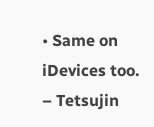• Same on iDevices too. – Tetsujin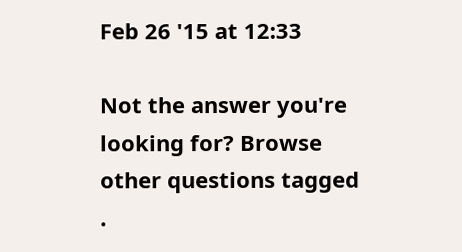Feb 26 '15 at 12:33

Not the answer you're looking for? Browse other questions tagged .